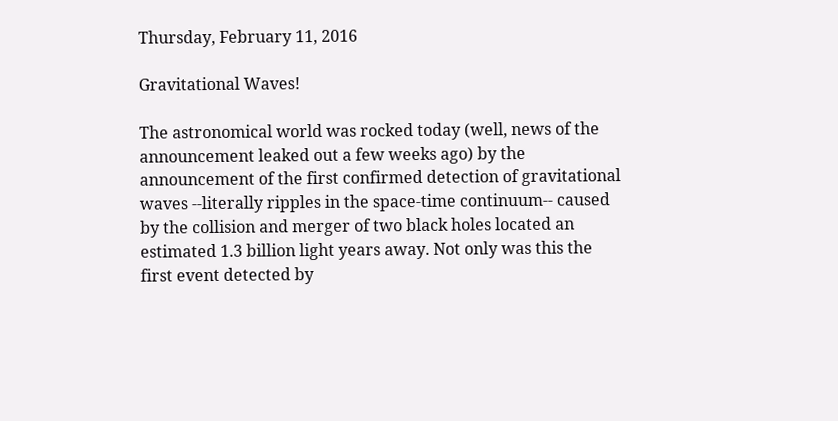Thursday, February 11, 2016

Gravitational Waves!

The astronomical world was rocked today (well, news of the announcement leaked out a few weeks ago) by the announcement of the first confirmed detection of gravitational waves --literally ripples in the space-time continuum-- caused by the collision and merger of two black holes located an estimated 1.3 billion light years away. Not only was this the first event detected by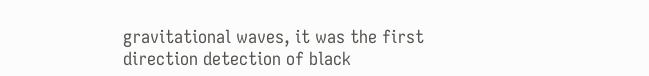gravitational waves, it was the first direction detection of black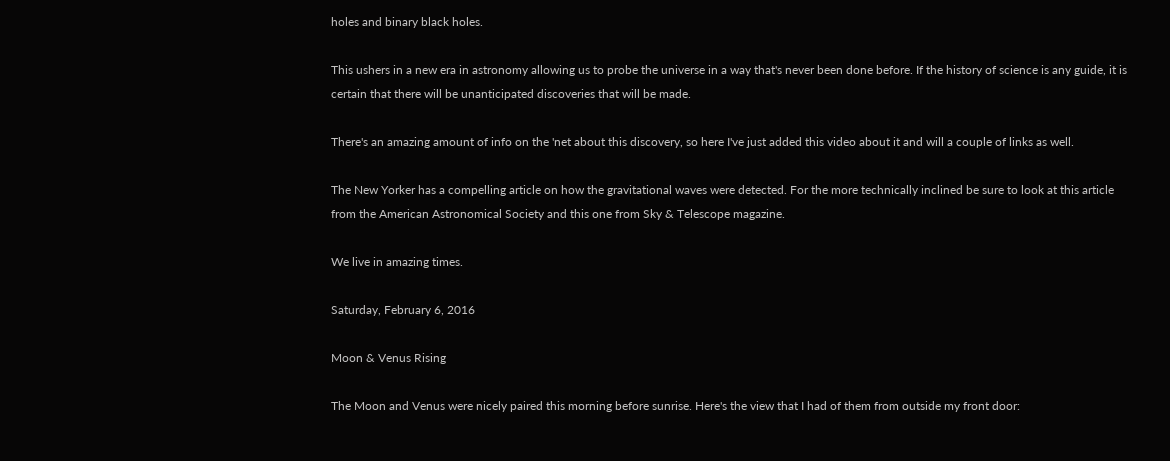holes and binary black holes.

This ushers in a new era in astronomy allowing us to probe the universe in a way that's never been done before. If the history of science is any guide, it is certain that there will be unanticipated discoveries that will be made.

There's an amazing amount of info on the 'net about this discovery, so here I've just added this video about it and will a couple of links as well.

The New Yorker has a compelling article on how the gravitational waves were detected. For the more technically inclined be sure to look at this article from the American Astronomical Society and this one from Sky & Telescope magazine.

We live in amazing times.

Saturday, February 6, 2016

Moon & Venus Rising

The Moon and Venus were nicely paired this morning before sunrise. Here's the view that I had of them from outside my front door: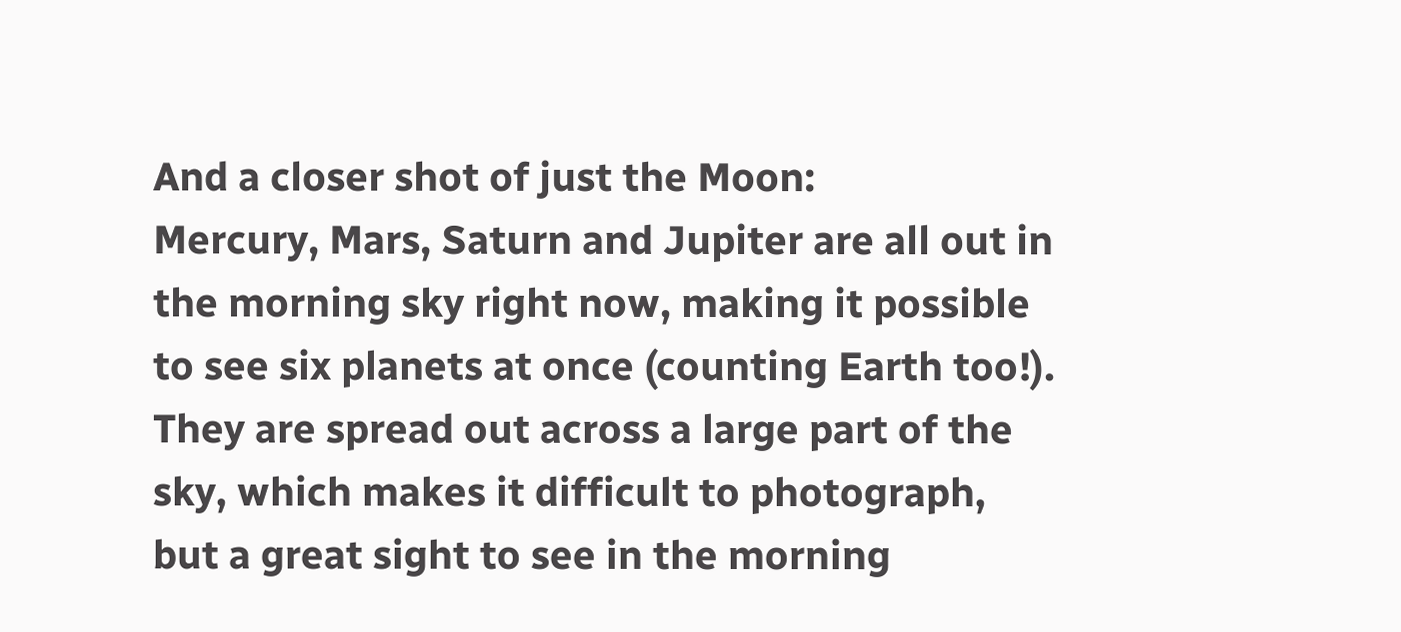And a closer shot of just the Moon:
Mercury, Mars, Saturn and Jupiter are all out in the morning sky right now, making it possible to see six planets at once (counting Earth too!). They are spread out across a large part of the sky, which makes it difficult to photograph, but a great sight to see in the morning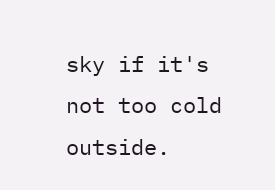sky if it's not too cold outside.